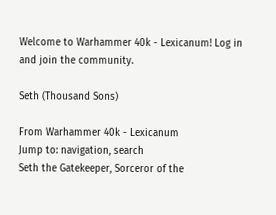Welcome to Warhammer 40k - Lexicanum! Log in and join the community.

Seth (Thousand Sons)

From Warhammer 40k - Lexicanum
Jump to: navigation, search
Seth the Gatekeeper, Sorceror of the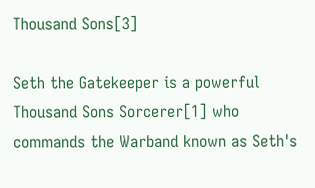Thousand Sons[3]

Seth the Gatekeeper is a powerful Thousand Sons Sorcerer[1] who commands the Warband known as Seth's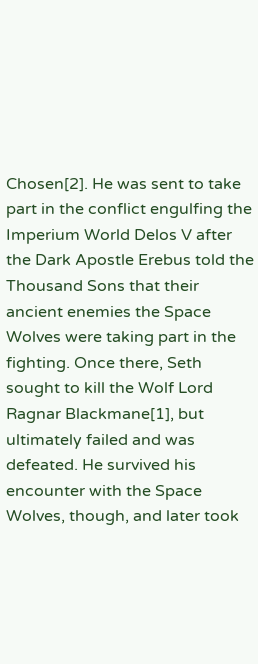Chosen[2]. He was sent to take part in the conflict engulfing the Imperium World Delos V after the Dark Apostle Erebus told the Thousand Sons that their ancient enemies the Space Wolves were taking part in the fighting. Once there, Seth sought to kill the Wolf Lord Ragnar Blackmane[1], but ultimately failed and was defeated. He survived his encounter with the Space Wolves, though, and later took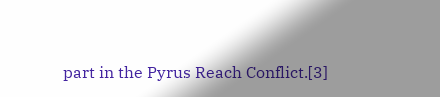part in the Pyrus Reach Conflict.[3]